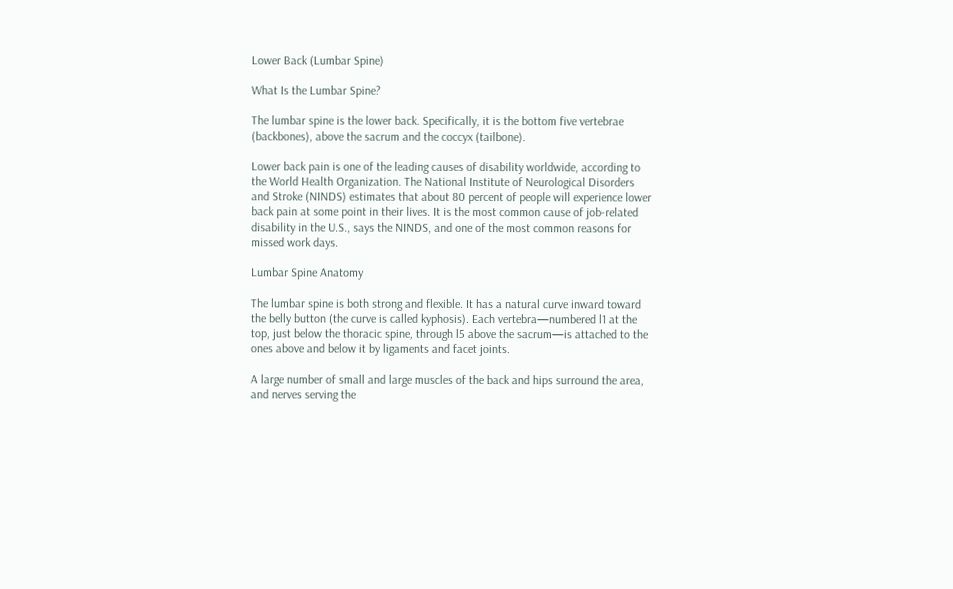Lower Back (Lumbar Spine)

What Is the Lumbar Spine?

The lumbar spine is the lower back. Specifically, it is the bottom five vertebrae (backbones), above the sacrum and the coccyx (tailbone).

Lower back pain is one of the leading causes of disability worldwide, according to the World Health Organization. The National Institute of Neurological Disorders and Stroke (NINDS) estimates that about 80 percent of people will experience lower back pain at some point in their lives. It is the most common cause of job-related disability in the U.S., says the NINDS, and one of the most common reasons for missed work days.

Lumbar Spine Anatomy

The lumbar spine is both strong and flexible. It has a natural curve inward toward the belly button (the curve is called kyphosis). Each vertebra—numbered l1 at the top, just below the thoracic spine, through l5 above the sacrum—is attached to the ones above and below it by ligaments and facet joints.

A large number of small and large muscles of the back and hips surround the area, and nerves serving the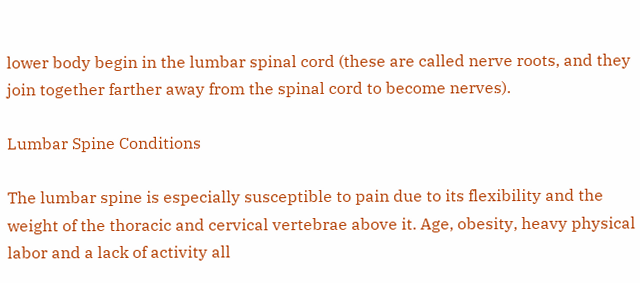lower body begin in the lumbar spinal cord (these are called nerve roots, and they join together farther away from the spinal cord to become nerves).

Lumbar Spine Conditions

The lumbar spine is especially susceptible to pain due to its flexibility and the weight of the thoracic and cervical vertebrae above it. Age, obesity, heavy physical labor and a lack of activity all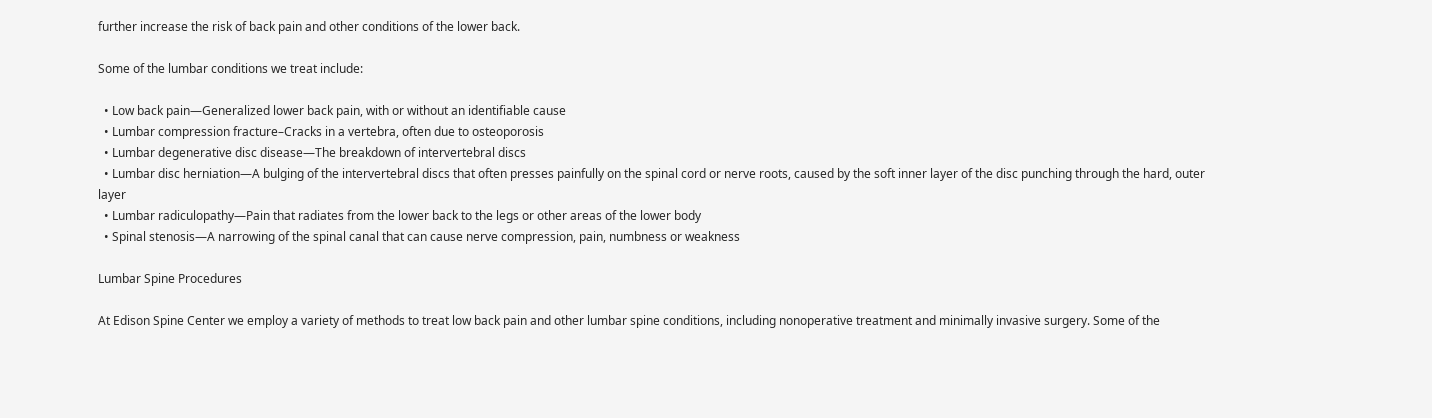further increase the risk of back pain and other conditions of the lower back.

Some of the lumbar conditions we treat include:

  • Low back pain—Generalized lower back pain, with or without an identifiable cause
  • Lumbar compression fracture–Cracks in a vertebra, often due to osteoporosis
  • Lumbar degenerative disc disease—The breakdown of intervertebral discs
  • Lumbar disc herniation—A bulging of the intervertebral discs that often presses painfully on the spinal cord or nerve roots, caused by the soft inner layer of the disc punching through the hard, outer layer
  • Lumbar radiculopathy—Pain that radiates from the lower back to the legs or other areas of the lower body
  • Spinal stenosis—A narrowing of the spinal canal that can cause nerve compression, pain, numbness or weakness

Lumbar Spine Procedures

At Edison Spine Center we employ a variety of methods to treat low back pain and other lumbar spine conditions, including nonoperative treatment and minimally invasive surgery. Some of the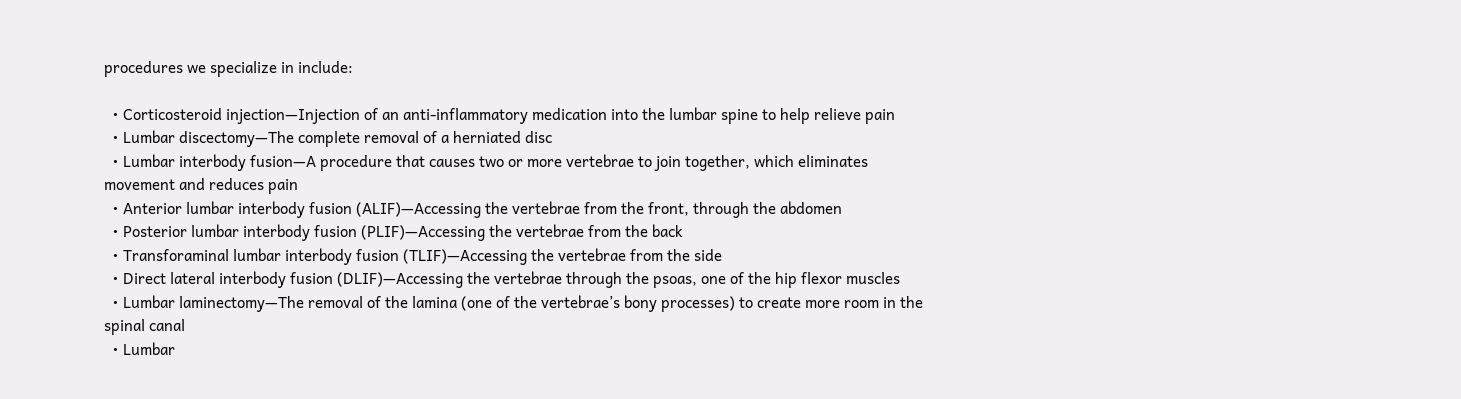procedures we specialize in include:

  • Corticosteroid injection—Injection of an anti-inflammatory medication into the lumbar spine to help relieve pain
  • Lumbar discectomy—The complete removal of a herniated disc
  • Lumbar interbody fusion—A procedure that causes two or more vertebrae to join together, which eliminates movement and reduces pain
  • Anterior lumbar interbody fusion (ALIF)—Accessing the vertebrae from the front, through the abdomen
  • Posterior lumbar interbody fusion (PLIF)—Accessing the vertebrae from the back
  • Transforaminal lumbar interbody fusion (TLIF)—Accessing the vertebrae from the side
  • Direct lateral interbody fusion (DLIF)—Accessing the vertebrae through the psoas, one of the hip flexor muscles
  • Lumbar laminectomy—The removal of the lamina (one of the vertebrae’s bony processes) to create more room in the spinal canal
  • Lumbar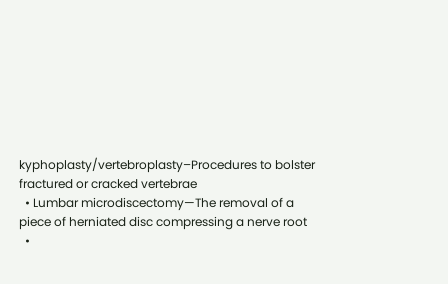kyphoplasty/vertebroplasty–Procedures to bolster fractured or cracked vertebrae
  • Lumbar microdiscectomy—The removal of a piece of herniated disc compressing a nerve root
  •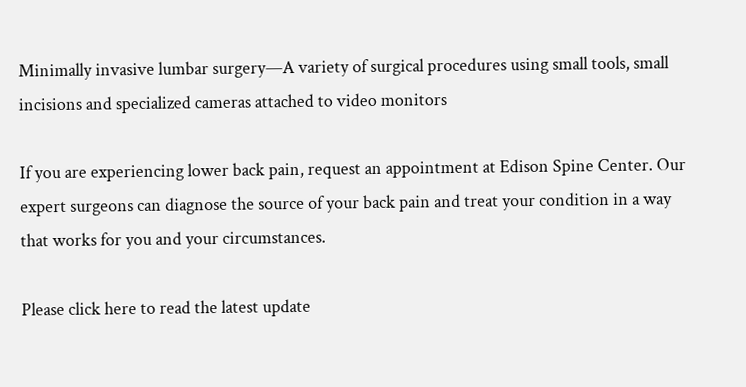Minimally invasive lumbar surgery—A variety of surgical procedures using small tools, small incisions and specialized cameras attached to video monitors

If you are experiencing lower back pain, request an appointment at Edison Spine Center. Our expert surgeons can diagnose the source of your back pain and treat your condition in a way that works for you and your circumstances.

Please click here to read the latest update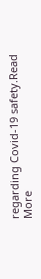regarding Covid-19 safety.Read More